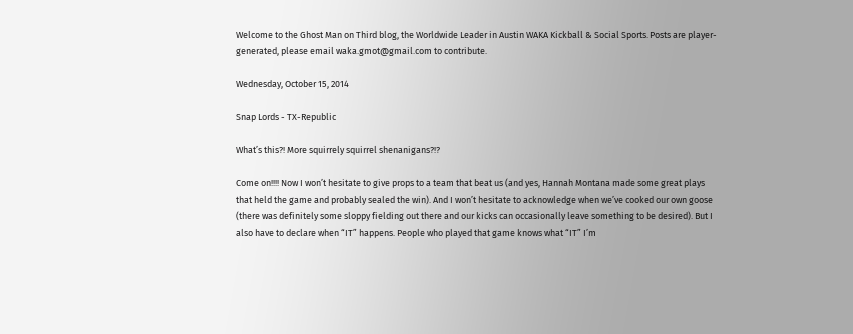Welcome to the Ghost Man on Third blog, the Worldwide Leader in Austin WAKA Kickball & Social Sports. Posts are player-generated, please email waka.gmot@gmail.com to contribute.

Wednesday, October 15, 2014

Snap Lords - TX-Republic

What’s this?! More squirrely squirrel shenanigans?!?

Come on!!!! Now I won’t hesitate to give props to a team that beat us (and yes, Hannah Montana made some great plays that held the game and probably sealed the win). And I won’t hesitate to acknowledge when we’ve cooked our own goose (there was definitely some sloppy fielding out there and our kicks can occasionally leave something to be desired). But I also have to declare when “IT” happens. People who played that game knows what “IT” I’m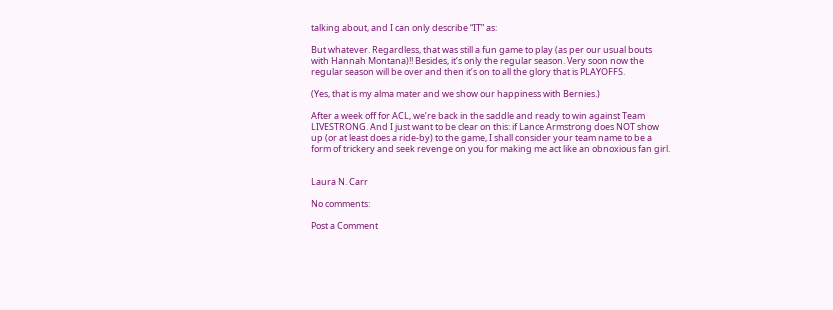talking about, and I can only describe “IT” as:

But whatever. Regardless, that was still a fun game to play (as per our usual bouts with Hannah Montana)!! Besides, it’s only the regular season. Very soon now the regular season will be over and then it’s on to all the glory that is PLAYOFFS.

(Yes, that is my alma mater and we show our happiness with Bernies.)

After a week off for ACL, we’re back in the saddle and ready to win against Team LIVESTRONG. And I just want to be clear on this: if Lance Armstrong does NOT show up (or at least does a ride-by) to the game, I shall consider your team name to be a form of trickery and seek revenge on you for making me act like an obnoxious fan girl.


Laura N. Carr

No comments:

Post a Comment